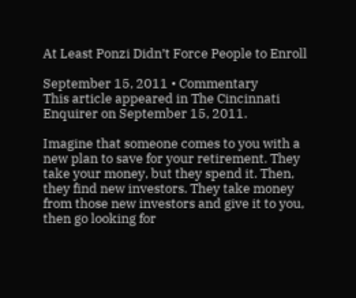At Least Ponzi Didn’t Force People to Enroll

September 15, 2011 • Commentary
This article appeared in The Cincinnati Enquirer on September 15, 2011.

Imagine that someone comes to you with a new plan to save for your retirement. They take your money, but they spend it. Then, they find new investors. They take money from those new investors and give it to you, then go looking for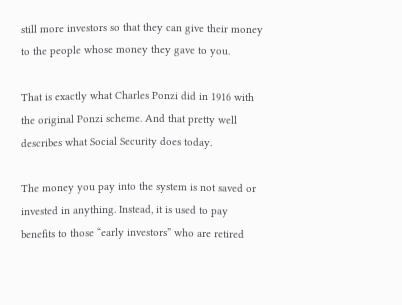still more investors so that they can give their money to the people whose money they gave to you.

That is exactly what Charles Ponzi did in 1916 with the original Ponzi scheme. And that pretty well describes what Social Security does today.

The money you pay into the system is not saved or invested in anything. Instead, it is used to pay benefits to those “early investors” who are retired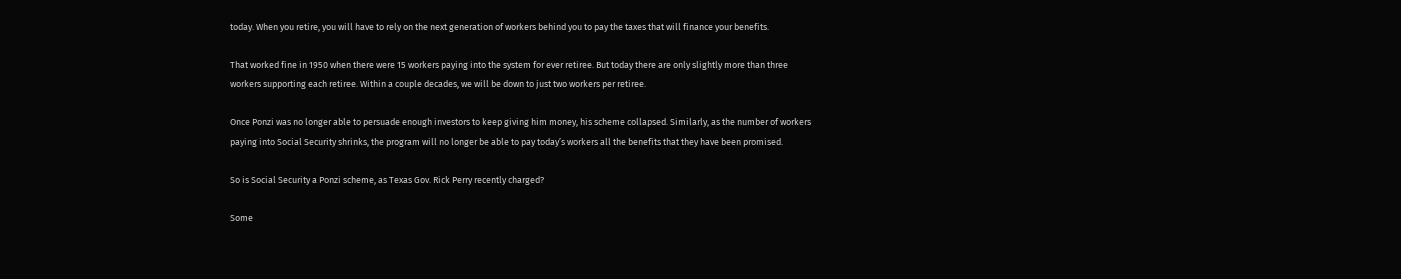today. When you retire, you will have to rely on the next generation of workers behind you to pay the taxes that will finance your benefits.

That worked fine in 1950 when there were 15 workers paying into the system for ever retiree. But today there are only slightly more than three workers supporting each retiree. Within a couple decades, we will be down to just two workers per retiree.

Once Ponzi was no longer able to persuade enough investors to keep giving him money, his scheme collapsed. Similarly, as the number of workers paying into Social Security shrinks, the program will no longer be able to pay today’s workers all the benefits that they have been promised.

So is Social Security a Ponzi scheme, as Texas Gov. Rick Perry recently charged?

Some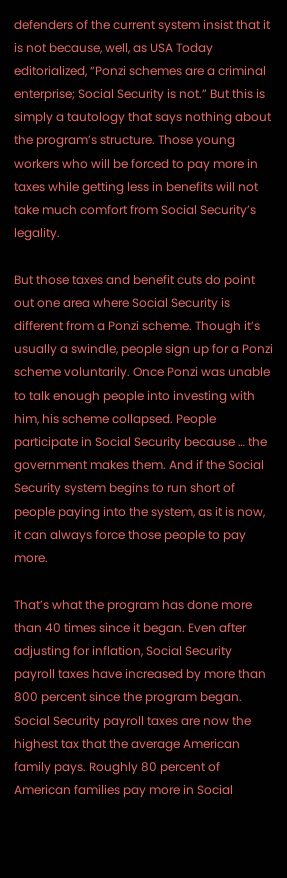defenders of the current system insist that it is not because, well, as USA Today editorialized, “Ponzi schemes are a criminal enterprise; Social Security is not.” But this is simply a tautology that says nothing about the program’s structure. Those young workers who will be forced to pay more in taxes while getting less in benefits will not take much comfort from Social Security’s legality.

But those taxes and benefit cuts do point out one area where Social Security is different from a Ponzi scheme. Though it’s usually a swindle, people sign up for a Ponzi scheme voluntarily. Once Ponzi was unable to talk enough people into investing with him, his scheme collapsed. People participate in Social Security because … the government makes them. And if the Social Security system begins to run short of people paying into the system, as it is now, it can always force those people to pay more.

That’s what the program has done more than 40 times since it began. Even after adjusting for inflation, Social Security payroll taxes have increased by more than 800 percent since the program began. Social Security payroll taxes are now the highest tax that the average American family pays. Roughly 80 percent of American families pay more in Social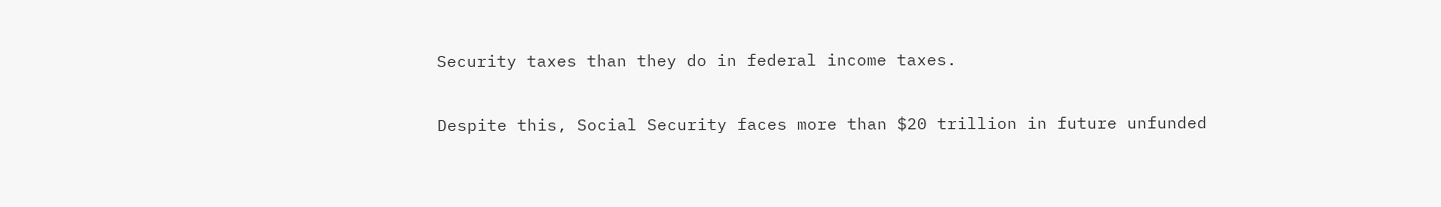Security taxes than they do in federal income taxes.

Despite this, Social Security faces more than $20 trillion in future unfunded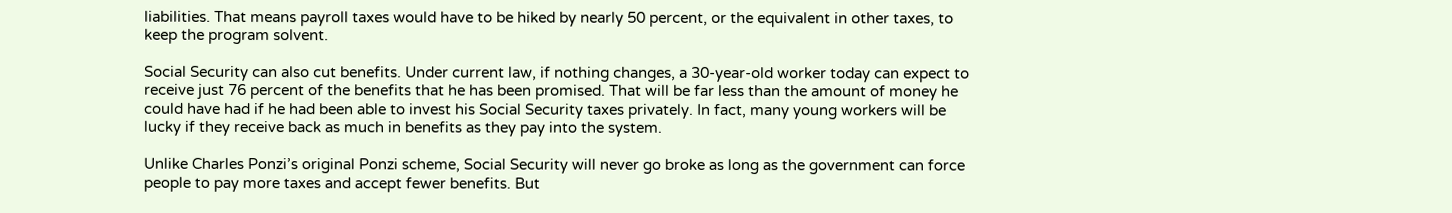liabilities. That means payroll taxes would have to be hiked by nearly 50 percent, or the equivalent in other taxes, to keep the program solvent.

Social Security can also cut benefits. Under current law, if nothing changes, a 30‐year‐old worker today can expect to receive just 76 percent of the benefits that he has been promised. That will be far less than the amount of money he could have had if he had been able to invest his Social Security taxes privately. In fact, many young workers will be lucky if they receive back as much in benefits as they pay into the system.

Unlike Charles Ponzi’s original Ponzi scheme, Social Security will never go broke as long as the government can force people to pay more taxes and accept fewer benefits. But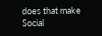does that make Social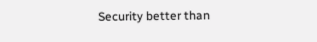Security better than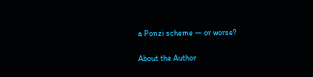a Ponzi scheme — or worse?

About the Author